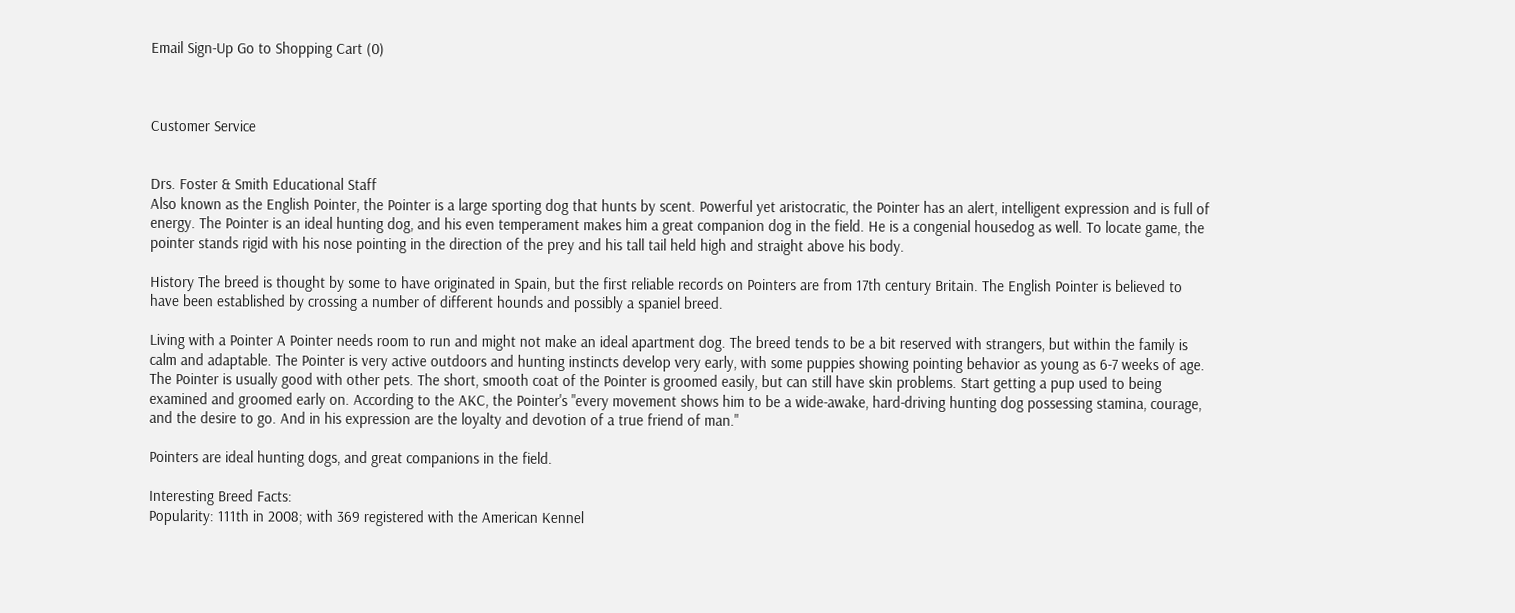Email Sign-Up Go to Shopping Cart (0)



Customer Service


Drs. Foster & Smith Educational Staff
Also known as the English Pointer, the Pointer is a large sporting dog that hunts by scent. Powerful yet aristocratic, the Pointer has an alert, intelligent expression and is full of energy. The Pointer is an ideal hunting dog, and his even temperament makes him a great companion dog in the field. He is a congenial housedog as well. To locate game, the pointer stands rigid with his nose pointing in the direction of the prey and his tall tail held high and straight above his body.

History The breed is thought by some to have originated in Spain, but the first reliable records on Pointers are from 17th century Britain. The English Pointer is believed to have been established by crossing a number of different hounds and possibly a spaniel breed.

Living with a Pointer A Pointer needs room to run and might not make an ideal apartment dog. The breed tends to be a bit reserved with strangers, but within the family is calm and adaptable. The Pointer is very active outdoors and hunting instincts develop very early, with some puppies showing pointing behavior as young as 6-7 weeks of age. The Pointer is usually good with other pets. The short, smooth coat of the Pointer is groomed easily, but can still have skin problems. Start getting a pup used to being examined and groomed early on. According to the AKC, the Pointer's "every movement shows him to be a wide-awake, hard-driving hunting dog possessing stamina, courage, and the desire to go. And in his expression are the loyalty and devotion of a true friend of man."

Pointers are ideal hunting dogs, and great companions in the field.

Interesting Breed Facts:
Popularity: 111th in 2008; with 369 registered with the American Kennel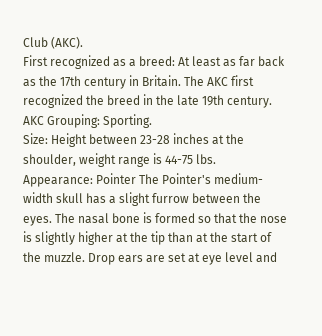Club (AKC).
First recognized as a breed: At least as far back as the 17th century in Britain. The AKC first recognized the breed in the late 19th century.
AKC Grouping: Sporting.
Size: Height between 23-28 inches at the shoulder, weight range is 44-75 lbs.
Appearance: Pointer The Pointer's medium-width skull has a slight furrow between the eyes. The nasal bone is formed so that the nose is slightly higher at the tip than at the start of the muzzle. Drop ears are set at eye level and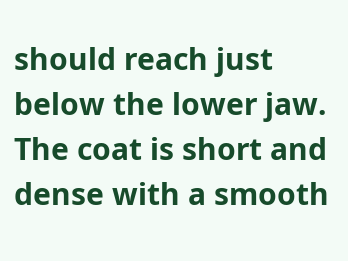should reach just below the lower jaw. The coat is short and dense with a smooth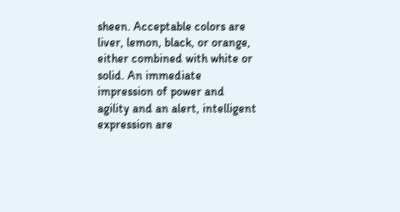sheen. Acceptable colors are liver, lemon, black, or orange, either combined with white or solid. An immediate impression of power and agility and an alert, intelligent expression are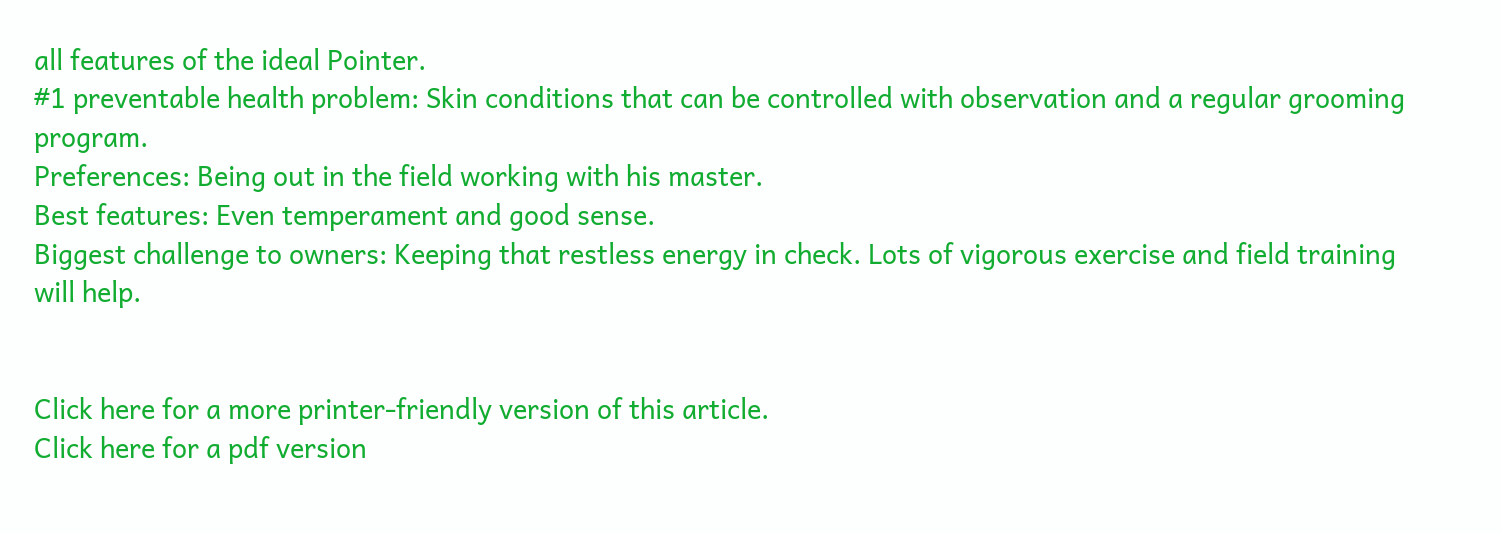all features of the ideal Pointer.
#1 preventable health problem: Skin conditions that can be controlled with observation and a regular grooming program.
Preferences: Being out in the field working with his master.
Best features: Even temperament and good sense.
Biggest challenge to owners: Keeping that restless energy in check. Lots of vigorous exercise and field training will help.


Click here for a more printer-friendly version of this article.
Click here for a pdf version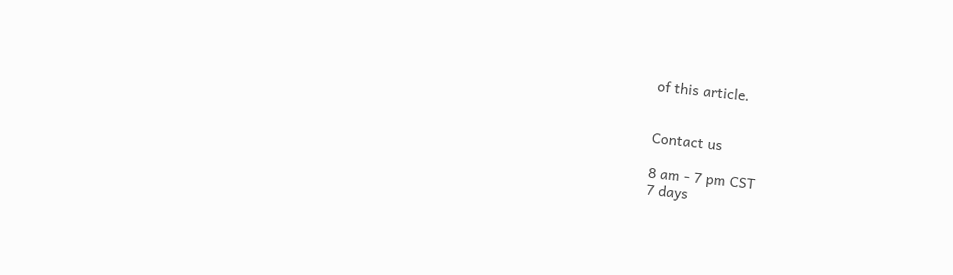of this article.


Contact us

8 am - 7 pm CST
7 days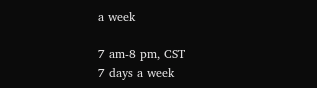a week

7 am-8 pm, CST
7 days a week